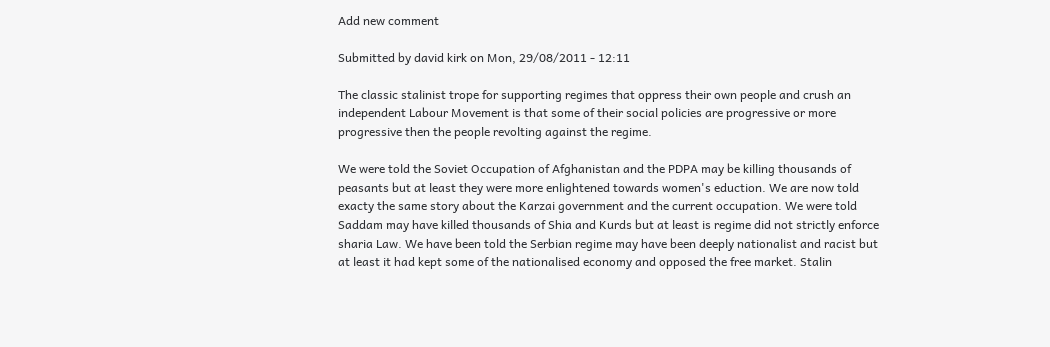Add new comment

Submitted by david kirk on Mon, 29/08/2011 - 12:11

The classic stalinist trope for supporting regimes that oppress their own people and crush an independent Labour Movement is that some of their social policies are progressive or more progressive then the people revolting against the regime.

We were told the Soviet Occupation of Afghanistan and the PDPA may be killing thousands of peasants but at least they were more enlightened towards women's eduction. We are now told exacty the same story about the Karzai government and the current occupation. We were told Saddam may have killed thousands of Shia and Kurds but at least is regime did not strictly enforce sharia Law. We have been told the Serbian regime may have been deeply nationalist and racist but at least it had kept some of the nationalised economy and opposed the free market. Stalin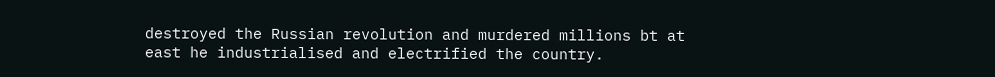destroyed the Russian revolution and murdered millions bt at east he industrialised and electrified the country.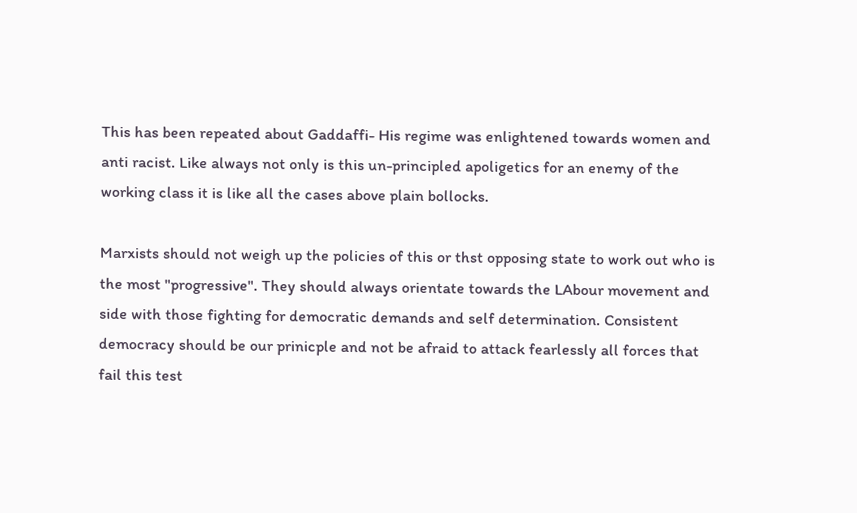This has been repeated about Gaddaffi- His regime was enlightened towards women and anti racist. Like always not only is this un-principled apoligetics for an enemy of the working class it is like all the cases above plain bollocks.

Marxists should not weigh up the policies of this or thst opposing state to work out who is the most "progressive". They should always orientate towards the LAbour movement and side with those fighting for democratic demands and self determination. Consistent democracy should be our prinicple and not be afraid to attack fearlessly all forces that fail this test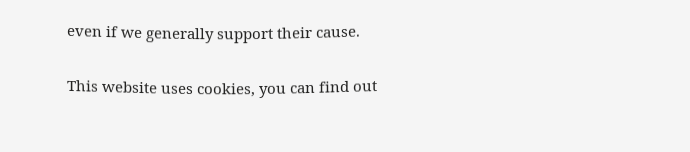even if we generally support their cause.

This website uses cookies, you can find out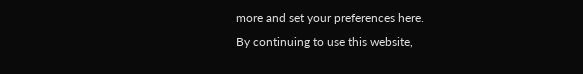more and set your preferences here.
By continuing to use this website,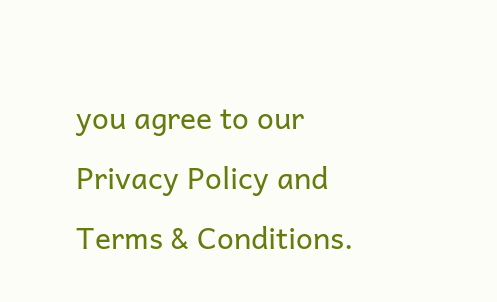you agree to our Privacy Policy and Terms & Conditions.